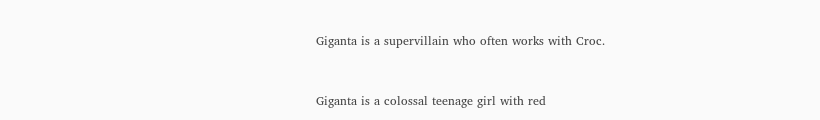Giganta is a supervillain who often works with Croc.


Giganta is a colossal teenage girl with red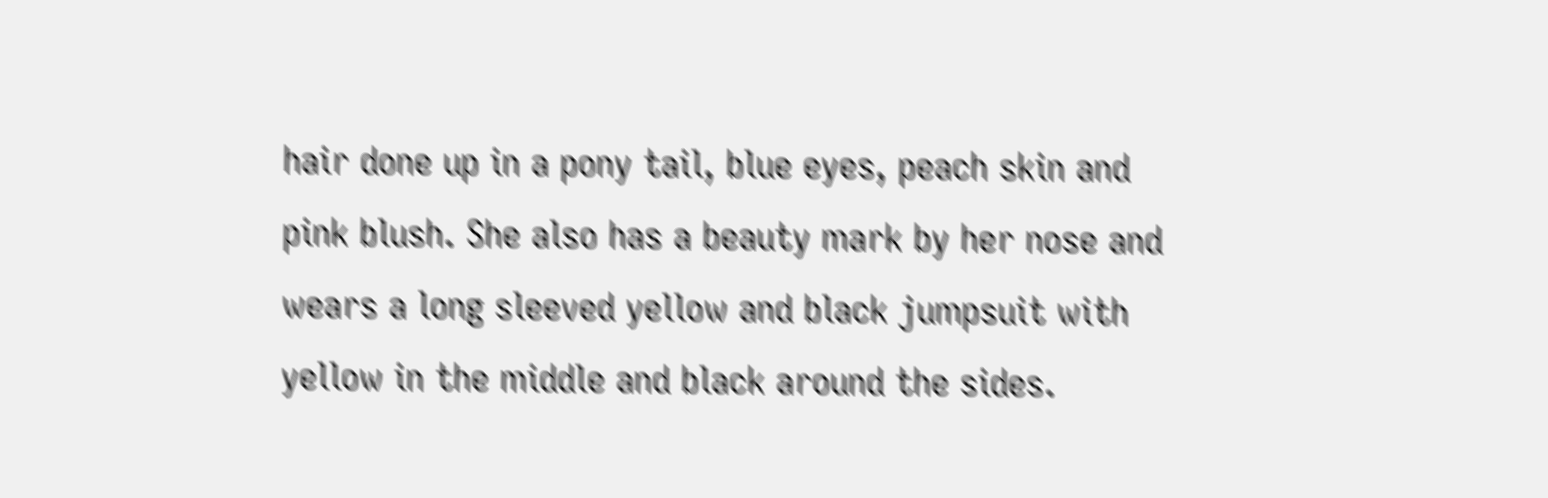hair done up in a pony tail, blue eyes, peach skin and pink blush. She also has a beauty mark by her nose and wears a long sleeved yellow and black jumpsuit with yellow in the middle and black around the sides.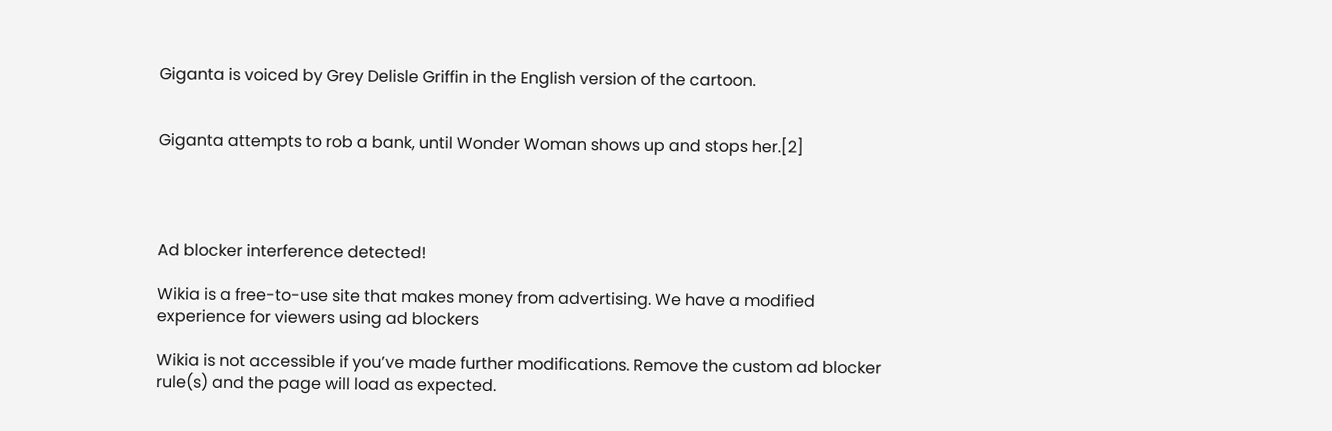Giganta is voiced by Grey Delisle Griffin in the English version of the cartoon.


Giganta attempts to rob a bank, until Wonder Woman shows up and stops her.[2]




Ad blocker interference detected!

Wikia is a free-to-use site that makes money from advertising. We have a modified experience for viewers using ad blockers

Wikia is not accessible if you’ve made further modifications. Remove the custom ad blocker rule(s) and the page will load as expected.